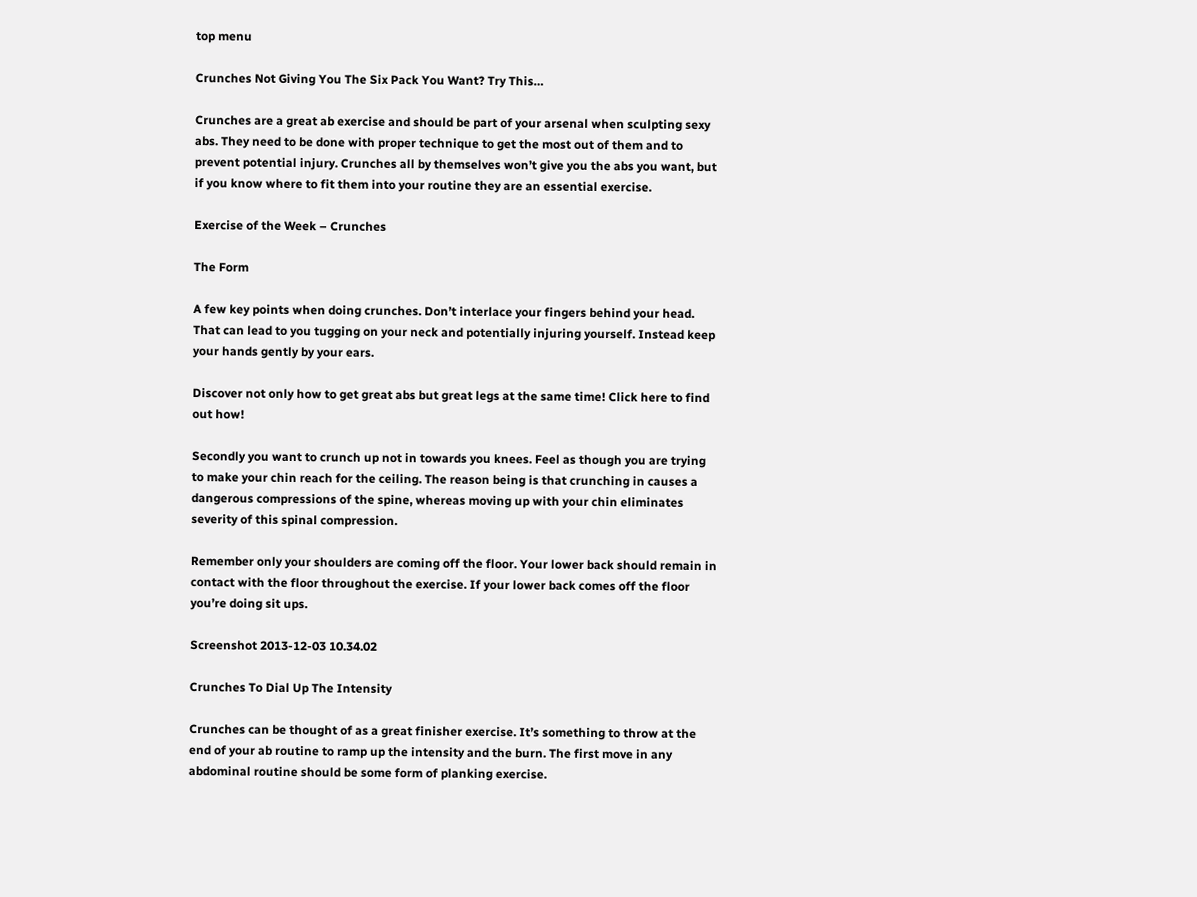top menu

Crunches Not Giving You The Six Pack You Want? Try This…

Crunches are a great ab exercise and should be part of your arsenal when sculpting sexy abs. They need to be done with proper technique to get the most out of them and to prevent potential injury. Crunches all by themselves won’t give you the abs you want, but if you know where to fit them into your routine they are an essential exercise.

Exercise of the Week – Crunches

The Form

A few key points when doing crunches. Don’t interlace your fingers behind your head. That can lead to you tugging on your neck and potentially injuring yourself. Instead keep your hands gently by your ears.

Discover not only how to get great abs but great legs at the same time! Click here to find out how!

Secondly you want to crunch up not in towards you knees. Feel as though you are trying to make your chin reach for the ceiling. The reason being is that crunching in causes a dangerous compressions of the spine, whereas moving up with your chin eliminates severity of this spinal compression.

Remember only your shoulders are coming off the floor. Your lower back should remain in contact with the floor throughout the exercise. If your lower back comes off the floor you’re doing sit ups.

Screenshot 2013-12-03 10.34.02

Crunches To Dial Up The Intensity

Crunches can be thought of as a great finisher exercise. It’s something to throw at the end of your ab routine to ramp up the intensity and the burn. The first move in any abdominal routine should be some form of planking exercise.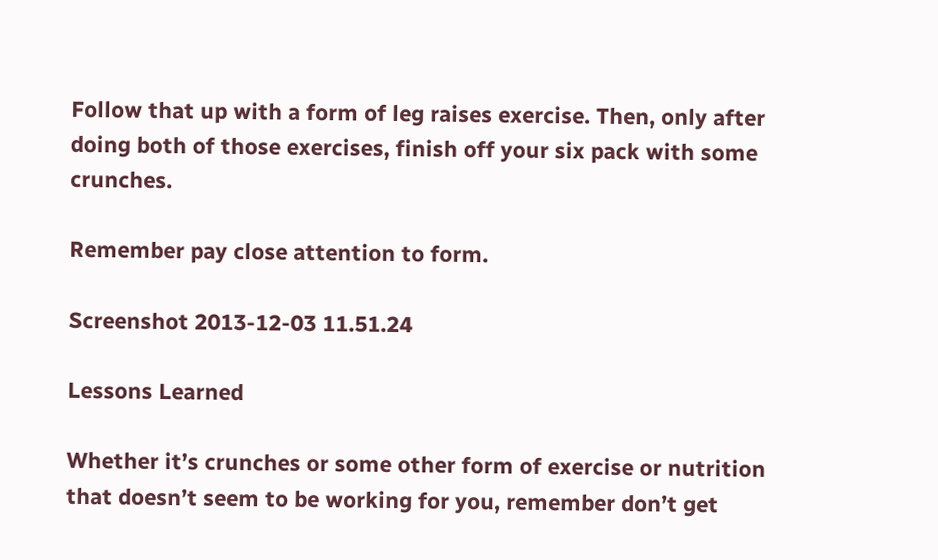Follow that up with a form of leg raises exercise. Then, only after doing both of those exercises, finish off your six pack with some crunches.

Remember pay close attention to form.

Screenshot 2013-12-03 11.51.24

Lessons Learned

Whether it’s crunches or some other form of exercise or nutrition that doesn’t seem to be working for you, remember don’t get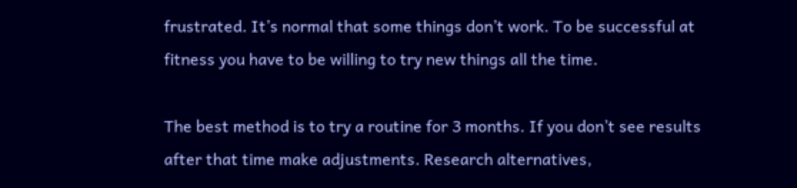frustrated. It’s normal that some things don’t work. To be successful at fitness you have to be willing to try new things all the time.

The best method is to try a routine for 3 months. If you don’t see results after that time make adjustments. Research alternatives,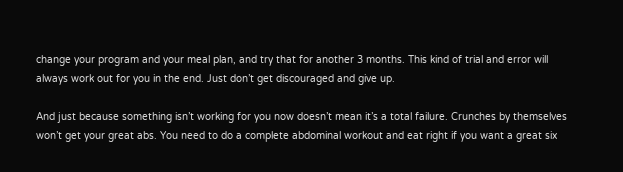change your program and your meal plan, and try that for another 3 months. This kind of trial and error will always work out for you in the end. Just don’t get discouraged and give up.

And just because something isn’t working for you now doesn’t mean it’s a total failure. Crunches by themselves won’t get your great abs. You need to do a complete abdominal workout and eat right if you want a great six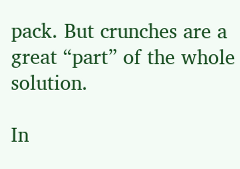pack. But crunches are a great “part” of the whole solution.

In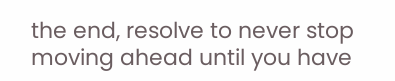the end, resolve to never stop moving ahead until you have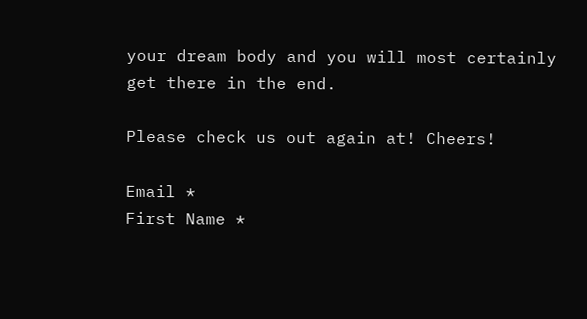your dream body and you will most certainly get there in the end.

Please check us out again at! Cheers!

Email *
First Name *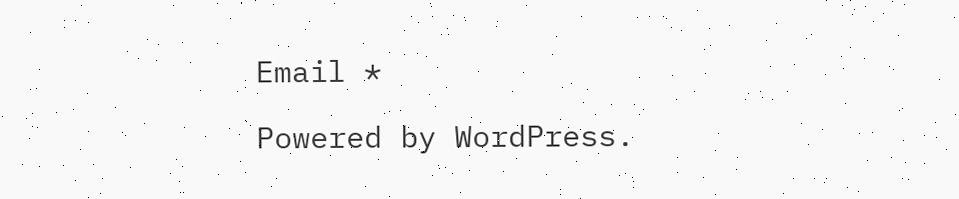Email *

Powered by WordPress.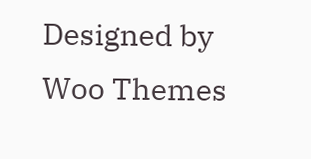Designed by Woo Themes